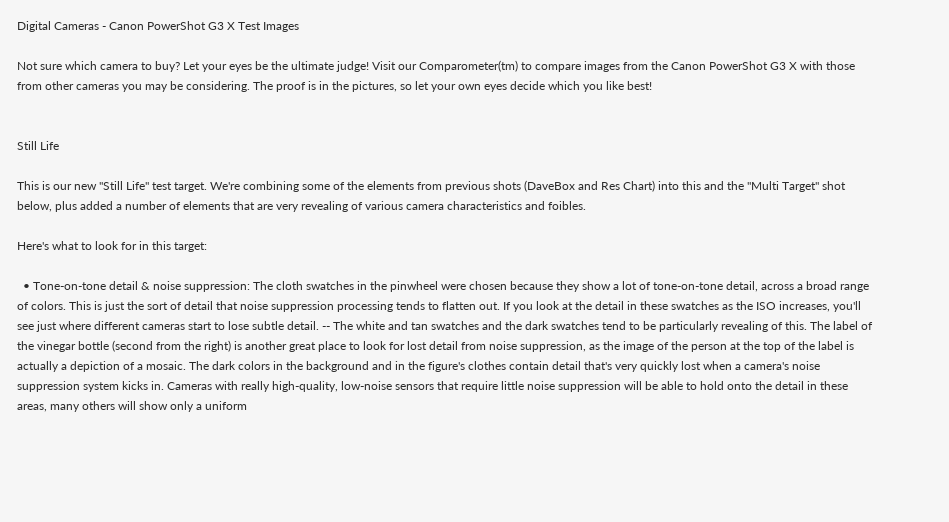Digital Cameras - Canon PowerShot G3 X Test Images

Not sure which camera to buy? Let your eyes be the ultimate judge! Visit our Comparometer(tm) to compare images from the Canon PowerShot G3 X with those from other cameras you may be considering. The proof is in the pictures, so let your own eyes decide which you like best!


Still Life

This is our new "Still Life" test target. We're combining some of the elements from previous shots (DaveBox and Res Chart) into this and the "Multi Target" shot below, plus added a number of elements that are very revealing of various camera characteristics and foibles.

Here's what to look for in this target:

  • Tone-on-tone detail & noise suppression: The cloth swatches in the pinwheel were chosen because they show a lot of tone-on-tone detail, across a broad range of colors. This is just the sort of detail that noise suppression processing tends to flatten out. If you look at the detail in these swatches as the ISO increases, you'll see just where different cameras start to lose subtle detail. -- The white and tan swatches and the dark swatches tend to be particularly revealing of this. The label of the vinegar bottle (second from the right) is another great place to look for lost detail from noise suppression, as the image of the person at the top of the label is actually a depiction of a mosaic. The dark colors in the background and in the figure's clothes contain detail that's very quickly lost when a camera's noise suppression system kicks in. Cameras with really high-quality, low-noise sensors that require little noise suppression will be able to hold onto the detail in these areas, many others will show only a uniform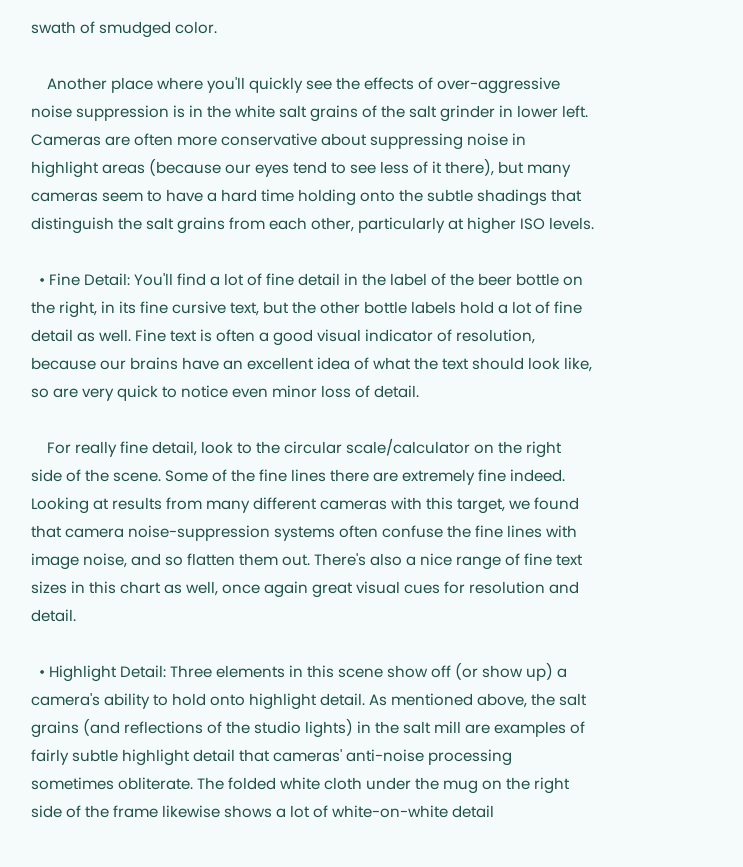swath of smudged color.

    Another place where you'll quickly see the effects of over-aggressive noise suppression is in the white salt grains of the salt grinder in lower left. Cameras are often more conservative about suppressing noise in highlight areas (because our eyes tend to see less of it there), but many cameras seem to have a hard time holding onto the subtle shadings that distinguish the salt grains from each other, particularly at higher ISO levels.

  • Fine Detail: You'll find a lot of fine detail in the label of the beer bottle on the right, in its fine cursive text, but the other bottle labels hold a lot of fine detail as well. Fine text is often a good visual indicator of resolution, because our brains have an excellent idea of what the text should look like, so are very quick to notice even minor loss of detail.

    For really fine detail, look to the circular scale/calculator on the right side of the scene. Some of the fine lines there are extremely fine indeed. Looking at results from many different cameras with this target, we found that camera noise-suppression systems often confuse the fine lines with image noise, and so flatten them out. There's also a nice range of fine text sizes in this chart as well, once again great visual cues for resolution and detail.

  • Highlight Detail: Three elements in this scene show off (or show up) a camera's ability to hold onto highlight detail. As mentioned above, the salt grains (and reflections of the studio lights) in the salt mill are examples of fairly subtle highlight detail that cameras' anti-noise processing sometimes obliterate. The folded white cloth under the mug on the right side of the frame likewise shows a lot of white-on-white detail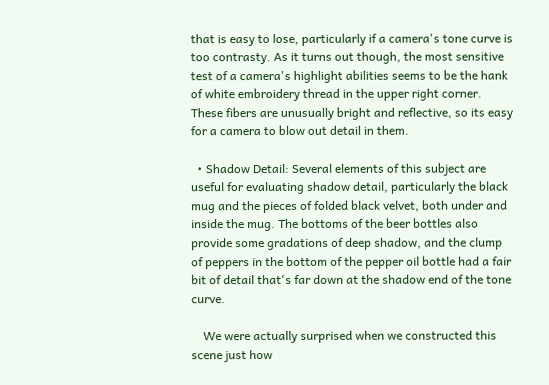that is easy to lose, particularly if a camera's tone curve is too contrasty. As it turns out though, the most sensitive test of a camera's highlight abilities seems to be the hank of white embroidery thread in the upper right corner. These fibers are unusually bright and reflective, so its easy for a camera to blow out detail in them.

  • Shadow Detail: Several elements of this subject are useful for evaluating shadow detail, particularly the black mug and the pieces of folded black velvet, both under and inside the mug. The bottoms of the beer bottles also provide some gradations of deep shadow, and the clump of peppers in the bottom of the pepper oil bottle had a fair bit of detail that's far down at the shadow end of the tone curve.

    We were actually surprised when we constructed this scene just how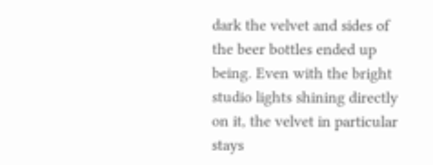dark the velvet and sides of the beer bottles ended up being. Even with the bright studio lights shining directly on it, the velvet in particular stays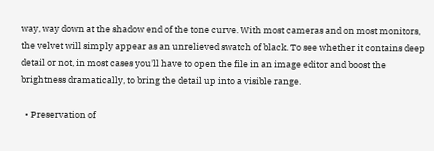way, way down at the shadow end of the tone curve. With most cameras and on most monitors, the velvet will simply appear as an unrelieved swatch of black. To see whether it contains deep detail or not, in most cases you'll have to open the file in an image editor and boost the brightness dramatically, to bring the detail up into a visible range.

  • Preservation of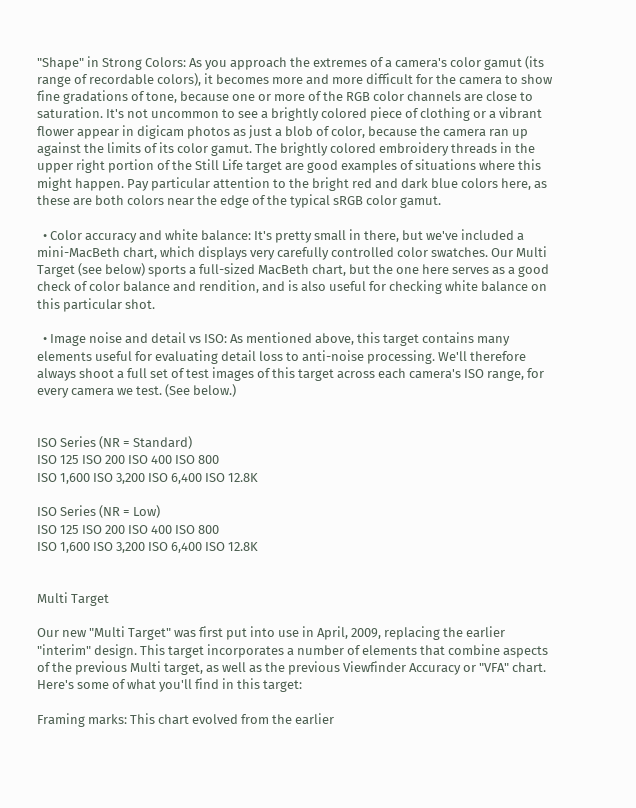"Shape" in Strong Colors: As you approach the extremes of a camera's color gamut (its range of recordable colors), it becomes more and more difficult for the camera to show fine gradations of tone, because one or more of the RGB color channels are close to saturation. It's not uncommon to see a brightly colored piece of clothing or a vibrant flower appear in digicam photos as just a blob of color, because the camera ran up against the limits of its color gamut. The brightly colored embroidery threads in the upper right portion of the Still Life target are good examples of situations where this might happen. Pay particular attention to the bright red and dark blue colors here, as these are both colors near the edge of the typical sRGB color gamut.

  • Color accuracy and white balance: It's pretty small in there, but we've included a mini-MacBeth chart, which displays very carefully controlled color swatches. Our Multi Target (see below) sports a full-sized MacBeth chart, but the one here serves as a good check of color balance and rendition, and is also useful for checking white balance on this particular shot.

  • Image noise and detail vs ISO: As mentioned above, this target contains many elements useful for evaluating detail loss to anti-noise processing. We'll therefore always shoot a full set of test images of this target across each camera's ISO range, for every camera we test. (See below.)


ISO Series (NR = Standard)
ISO 125 ISO 200 ISO 400 ISO 800
ISO 1,600 ISO 3,200 ISO 6,400 ISO 12.8K

ISO Series (NR = Low)
ISO 125 ISO 200 ISO 400 ISO 800
ISO 1,600 ISO 3,200 ISO 6,400 ISO 12.8K


Multi Target

Our new "Multi Target" was first put into use in April, 2009, replacing the earlier "interim" design. This target incorporates a number of elements that combine aspects of the previous Multi target, as well as the previous Viewfinder Accuracy or "VFA" chart. Here's some of what you'll find in this target:

Framing marks: This chart evolved from the earlier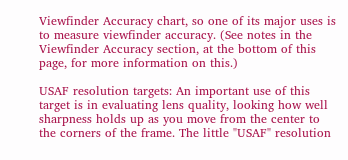Viewfinder Accuracy chart, so one of its major uses is to measure viewfinder accuracy. (See notes in the Viewfinder Accuracy section, at the bottom of this page, for more information on this.)

USAF resolution targets: An important use of this target is in evaluating lens quality, looking how well sharpness holds up as you move from the center to the corners of the frame. The little "USAF" resolution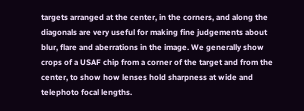targets arranged at the center, in the corners, and along the diagonals are very useful for making fine judgements about blur, flare and aberrations in the image. We generally show crops of a USAF chip from a corner of the target and from the center, to show how lenses hold sharpness at wide and telephoto focal lengths.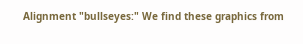Alignment "bullseyes:" We find these graphics from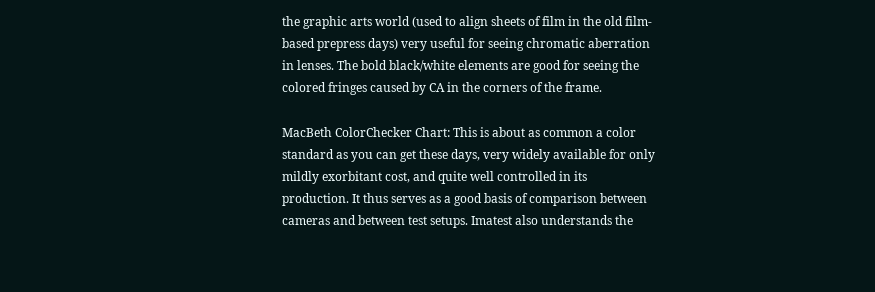the graphic arts world (used to align sheets of film in the old film-based prepress days) very useful for seeing chromatic aberration in lenses. The bold black/white elements are good for seeing the colored fringes caused by CA in the corners of the frame.

MacBeth ColorChecker Chart: This is about as common a color standard as you can get these days, very widely available for only mildly exorbitant cost, and quite well controlled in its production. It thus serves as a good basis of comparison between cameras and between test setups. Imatest also understands the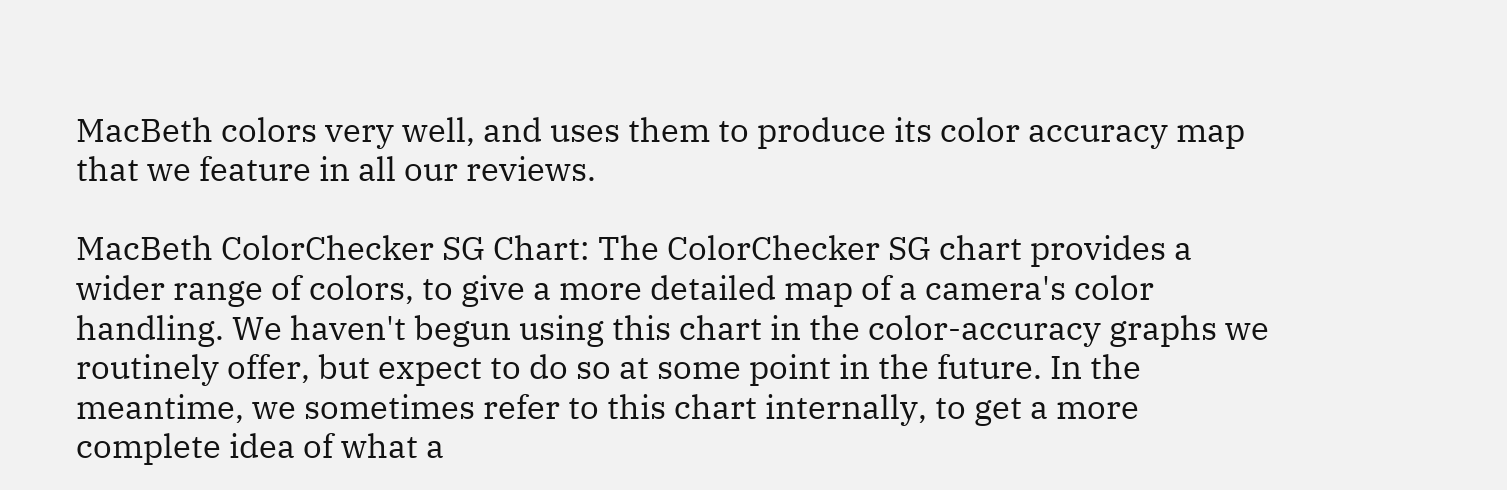MacBeth colors very well, and uses them to produce its color accuracy map that we feature in all our reviews.

MacBeth ColorChecker SG Chart: The ColorChecker SG chart provides a wider range of colors, to give a more detailed map of a camera's color handling. We haven't begun using this chart in the color-accuracy graphs we routinely offer, but expect to do so at some point in the future. In the meantime, we sometimes refer to this chart internally, to get a more complete idea of what a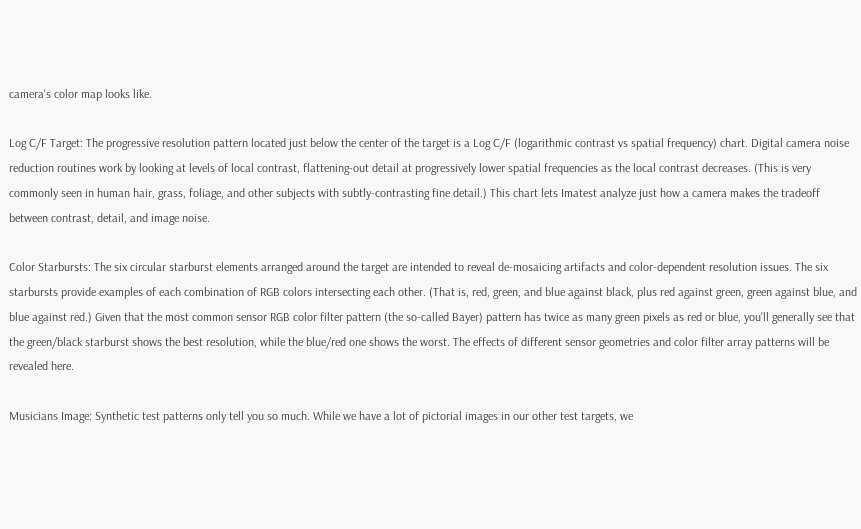camera's color map looks like.

Log C/F Target: The progressive resolution pattern located just below the center of the target is a Log C/F (logarithmic contrast vs spatial frequency) chart. Digital camera noise reduction routines work by looking at levels of local contrast, flattening-out detail at progressively lower spatial frequencies as the local contrast decreases. (This is very commonly seen in human hair, grass, foliage, and other subjects with subtly-contrasting fine detail.) This chart lets Imatest analyze just how a camera makes the tradeoff between contrast, detail, and image noise.

Color Starbursts: The six circular starburst elements arranged around the target are intended to reveal de-mosaicing artifacts and color-dependent resolution issues. The six starbursts provide examples of each combination of RGB colors intersecting each other. (That is, red, green, and blue against black, plus red against green, green against blue, and blue against red.) Given that the most common sensor RGB color filter pattern (the so-called Bayer) pattern has twice as many green pixels as red or blue, you'll generally see that the green/black starburst shows the best resolution, while the blue/red one shows the worst. The effects of different sensor geometries and color filter array patterns will be revealed here.

Musicians Image: Synthetic test patterns only tell you so much. While we have a lot of pictorial images in our other test targets, we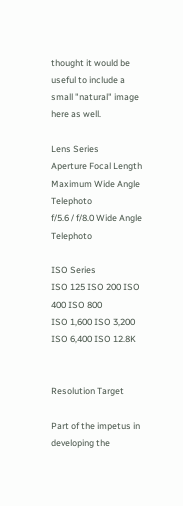thought it would be useful to include a small "natural" image here as well.

Lens Series
Aperture Focal Length
Maximum Wide Angle Telephoto
f/5.6 / f/8.0 Wide Angle Telephoto

ISO Series
ISO 125 ISO 200 ISO 400 ISO 800
ISO 1,600 ISO 3,200 ISO 6,400 ISO 12.8K


Resolution Target

Part of the impetus in developing the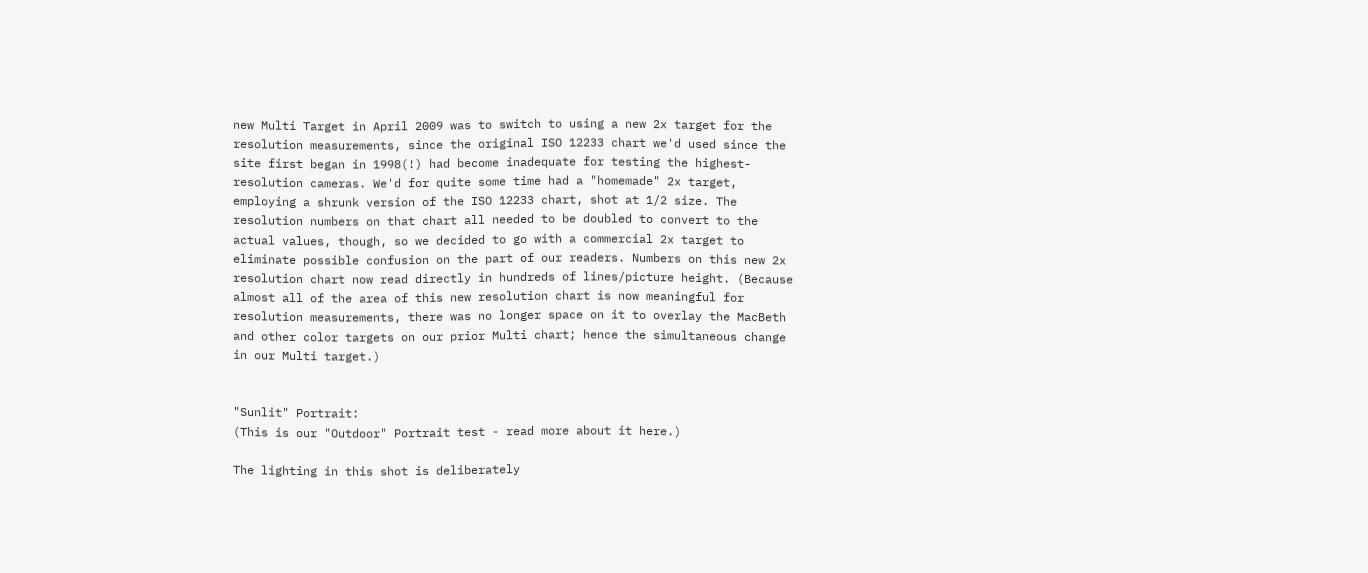new Multi Target in April 2009 was to switch to using a new 2x target for the resolution measurements, since the original ISO 12233 chart we'd used since the site first began in 1998(!) had become inadequate for testing the highest-resolution cameras. We'd for quite some time had a "homemade" 2x target, employing a shrunk version of the ISO 12233 chart, shot at 1/2 size. The resolution numbers on that chart all needed to be doubled to convert to the actual values, though, so we decided to go with a commercial 2x target to eliminate possible confusion on the part of our readers. Numbers on this new 2x resolution chart now read directly in hundreds of lines/picture height. (Because almost all of the area of this new resolution chart is now meaningful for resolution measurements, there was no longer space on it to overlay the MacBeth and other color targets on our prior Multi chart; hence the simultaneous change in our Multi target.)


"Sunlit" Portrait:
(This is our "Outdoor" Portrait test - read more about it here.)

The lighting in this shot is deliberately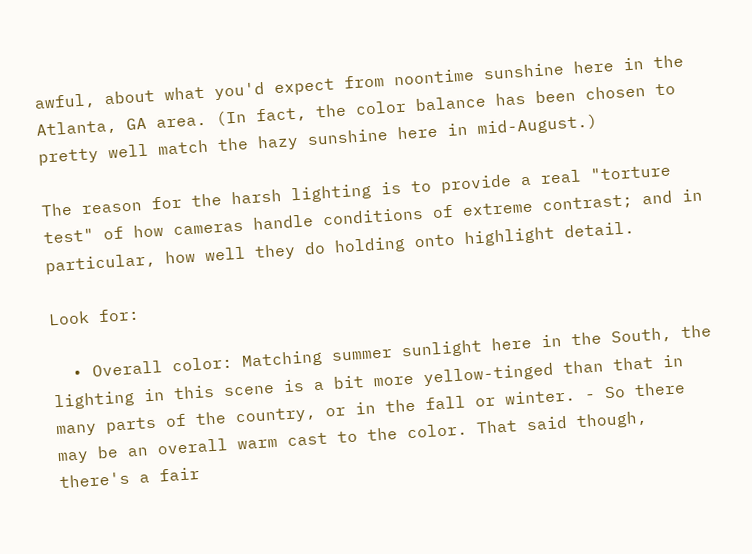awful, about what you'd expect from noontime sunshine here in the Atlanta, GA area. (In fact, the color balance has been chosen to pretty well match the hazy sunshine here in mid-August.)

The reason for the harsh lighting is to provide a real "torture test" of how cameras handle conditions of extreme contrast; and in particular, how well they do holding onto highlight detail.

Look for:

  • Overall color: Matching summer sunlight here in the South, the lighting in this scene is a bit more yellow-tinged than that in many parts of the country, or in the fall or winter. - So there may be an overall warm cast to the color. That said though, there's a fair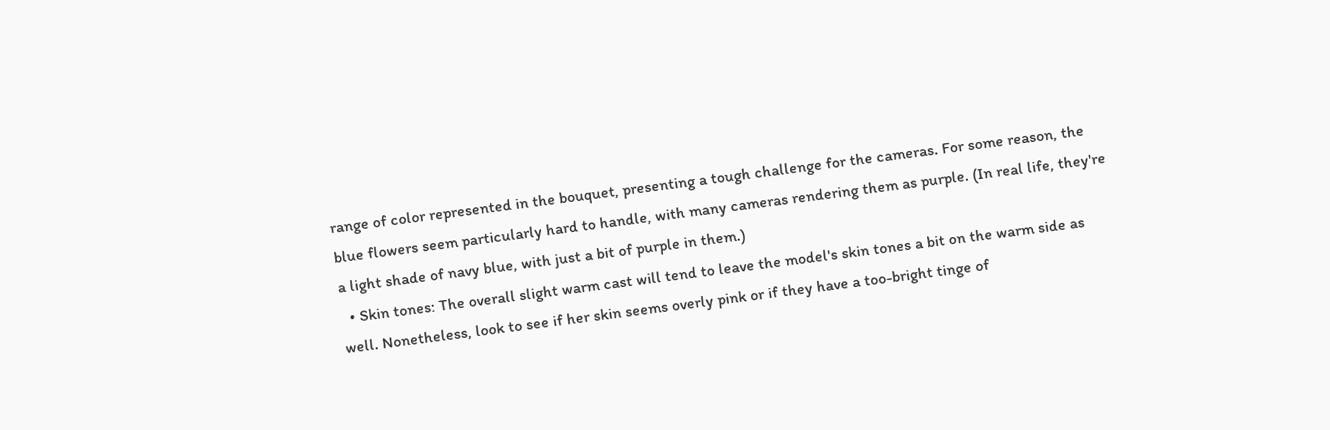range of color represented in the bouquet, presenting a tough challenge for the cameras. For some reason, the blue flowers seem particularly hard to handle, with many cameras rendering them as purple. (In real life, they're a light shade of navy blue, with just a bit of purple in them.)
  • Skin tones: The overall slight warm cast will tend to leave the model's skin tones a bit on the warm side as well. Nonetheless, look to see if her skin seems overly pink or if they have a too-bright tinge of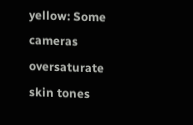yellow: Some cameras oversaturate skin tones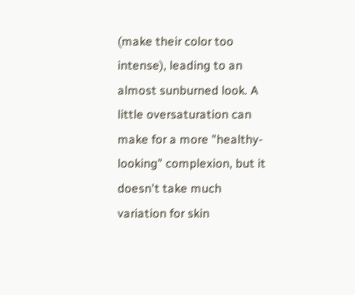(make their color too intense), leading to an almost sunburned look. A little oversaturation can make for a more "healthy-looking" complexion, but it doesn't take much variation for skin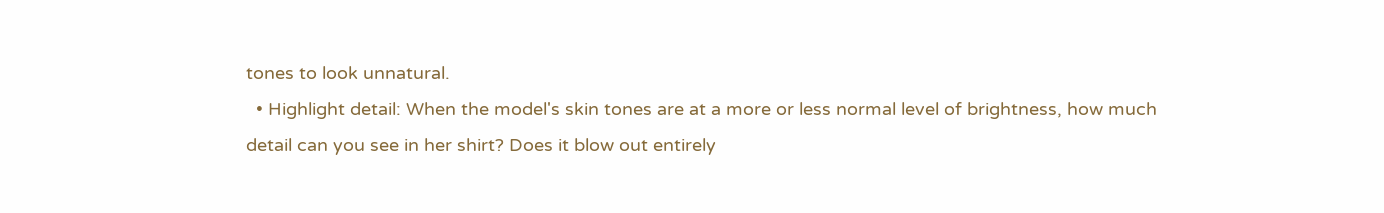tones to look unnatural.
  • Highlight detail: When the model's skin tones are at a more or less normal level of brightness, how much detail can you see in her shirt? Does it blow out entirely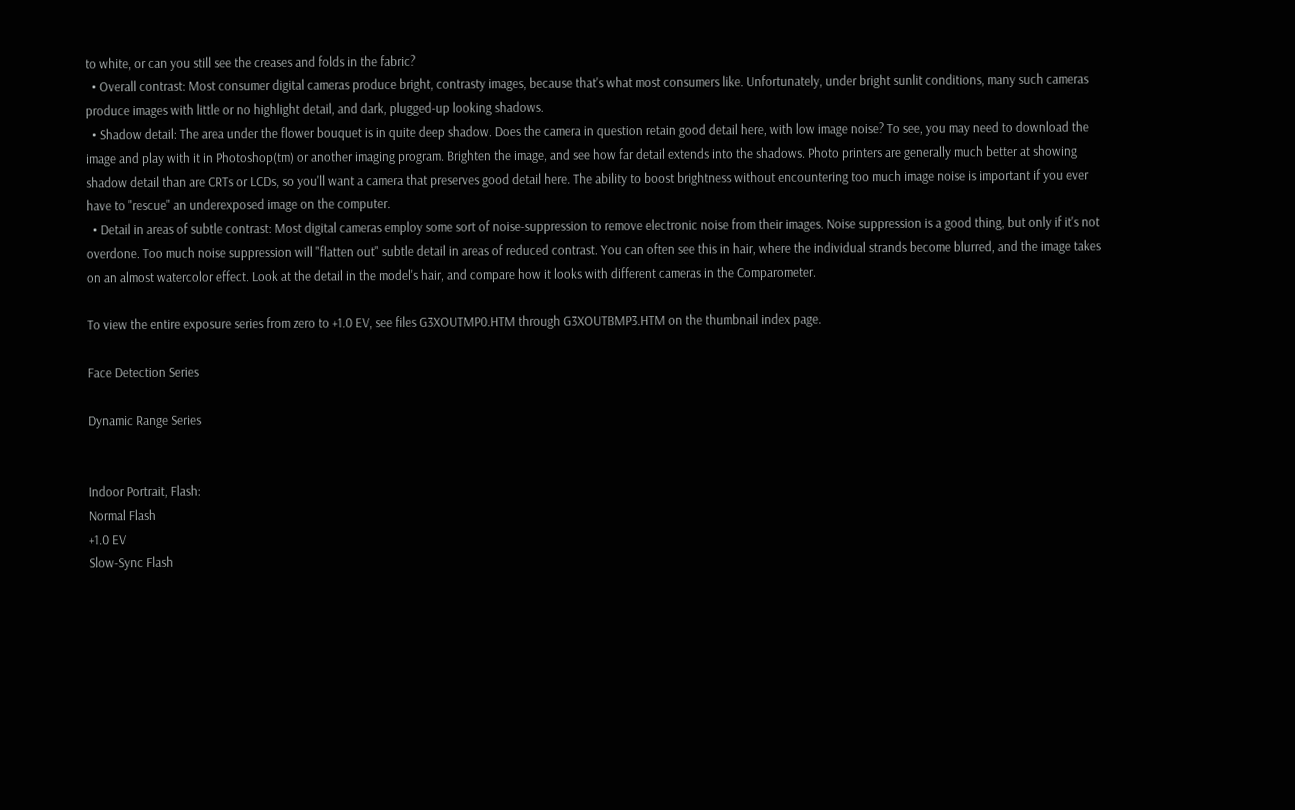to white, or can you still see the creases and folds in the fabric?
  • Overall contrast: Most consumer digital cameras produce bright, contrasty images, because that's what most consumers like. Unfortunately, under bright sunlit conditions, many such cameras produce images with little or no highlight detail, and dark, plugged-up looking shadows.
  • Shadow detail: The area under the flower bouquet is in quite deep shadow. Does the camera in question retain good detail here, with low image noise? To see, you may need to download the image and play with it in Photoshop(tm) or another imaging program. Brighten the image, and see how far detail extends into the shadows. Photo printers are generally much better at showing shadow detail than are CRTs or LCDs, so you'll want a camera that preserves good detail here. The ability to boost brightness without encountering too much image noise is important if you ever have to "rescue" an underexposed image on the computer.
  • Detail in areas of subtle contrast: Most digital cameras employ some sort of noise-suppression to remove electronic noise from their images. Noise suppression is a good thing, but only if it's not overdone. Too much noise suppression will "flatten out" subtle detail in areas of reduced contrast. You can often see this in hair, where the individual strands become blurred, and the image takes on an almost watercolor effect. Look at the detail in the model's hair, and compare how it looks with different cameras in the Comparometer.

To view the entire exposure series from zero to +1.0 EV, see files G3XOUTMP0.HTM through G3XOUTBMP3.HTM on the thumbnail index page.

Face Detection Series

Dynamic Range Series


Indoor Portrait, Flash:
Normal Flash
+1.0 EV
Slow-Sync Flash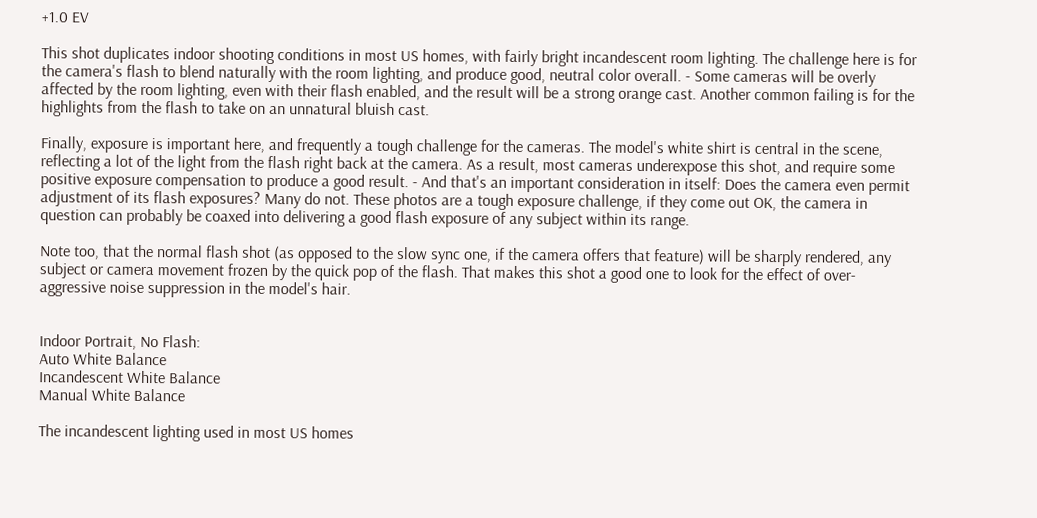+1.0 EV

This shot duplicates indoor shooting conditions in most US homes, with fairly bright incandescent room lighting. The challenge here is for the camera's flash to blend naturally with the room lighting, and produce good, neutral color overall. - Some cameras will be overly affected by the room lighting, even with their flash enabled, and the result will be a strong orange cast. Another common failing is for the highlights from the flash to take on an unnatural bluish cast.

Finally, exposure is important here, and frequently a tough challenge for the cameras. The model's white shirt is central in the scene, reflecting a lot of the light from the flash right back at the camera. As a result, most cameras underexpose this shot, and require some positive exposure compensation to produce a good result. - And that's an important consideration in itself: Does the camera even permit adjustment of its flash exposures? Many do not. These photos are a tough exposure challenge, if they come out OK, the camera in question can probably be coaxed into delivering a good flash exposure of any subject within its range.

Note too, that the normal flash shot (as opposed to the slow sync one, if the camera offers that feature) will be sharply rendered, any subject or camera movement frozen by the quick pop of the flash. That makes this shot a good one to look for the effect of over-aggressive noise suppression in the model's hair.


Indoor Portrait, No Flash:
Auto White Balance
Incandescent White Balance
Manual White Balance

The incandescent lighting used in most US homes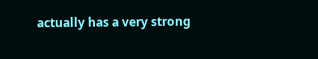actually has a very strong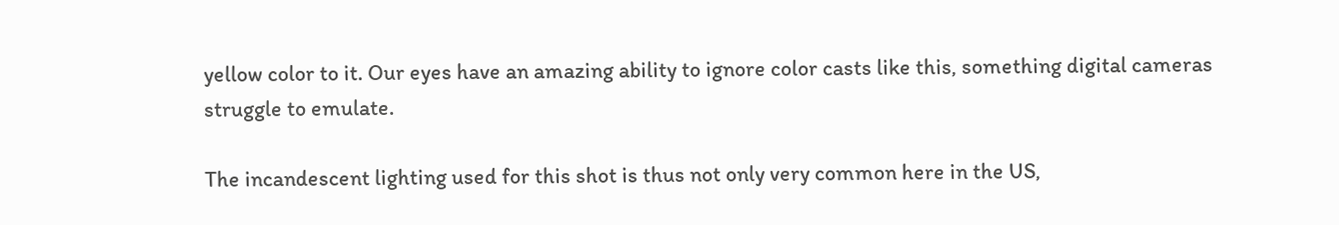yellow color to it. Our eyes have an amazing ability to ignore color casts like this, something digital cameras struggle to emulate.

The incandescent lighting used for this shot is thus not only very common here in the US,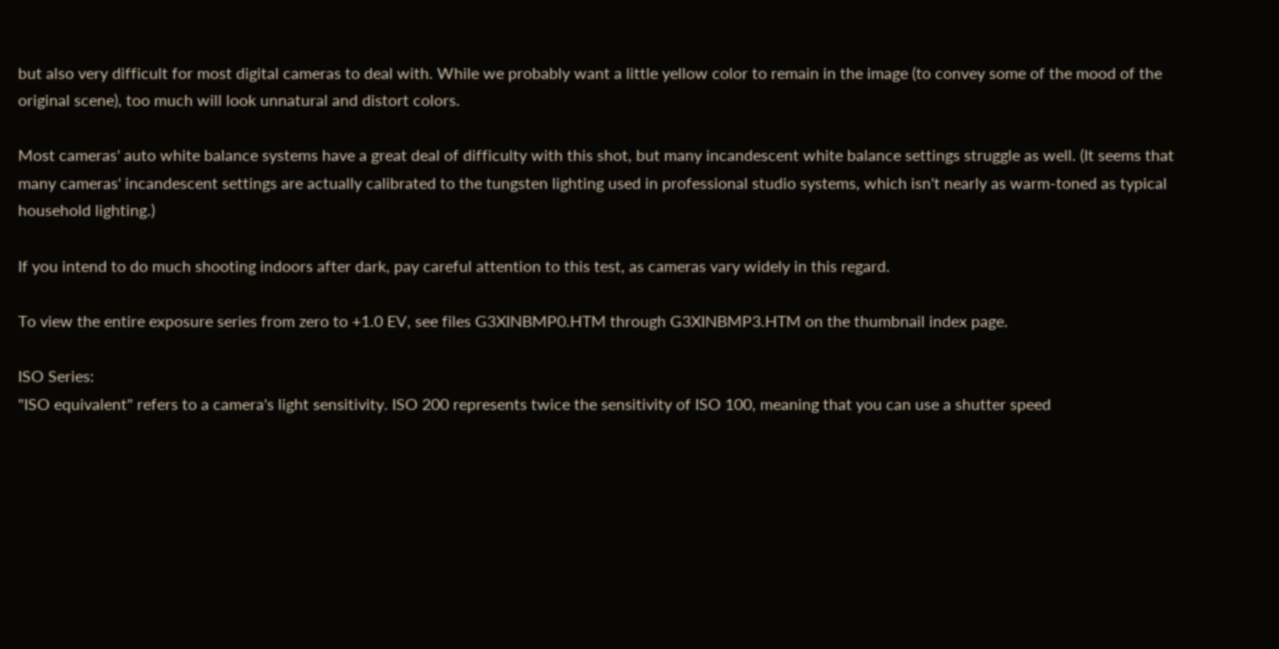but also very difficult for most digital cameras to deal with. While we probably want a little yellow color to remain in the image (to convey some of the mood of the original scene), too much will look unnatural and distort colors.

Most cameras' auto white balance systems have a great deal of difficulty with this shot, but many incandescent white balance settings struggle as well. (It seems that many cameras' incandescent settings are actually calibrated to the tungsten lighting used in professional studio systems, which isn't nearly as warm-toned as typical household lighting.)

If you intend to do much shooting indoors after dark, pay careful attention to this test, as cameras vary widely in this regard.

To view the entire exposure series from zero to +1.0 EV, see files G3XINBMP0.HTM through G3XINBMP3.HTM on the thumbnail index page.

ISO Series:
"ISO equivalent" refers to a camera's light sensitivity. ISO 200 represents twice the sensitivity of ISO 100, meaning that you can use a shutter speed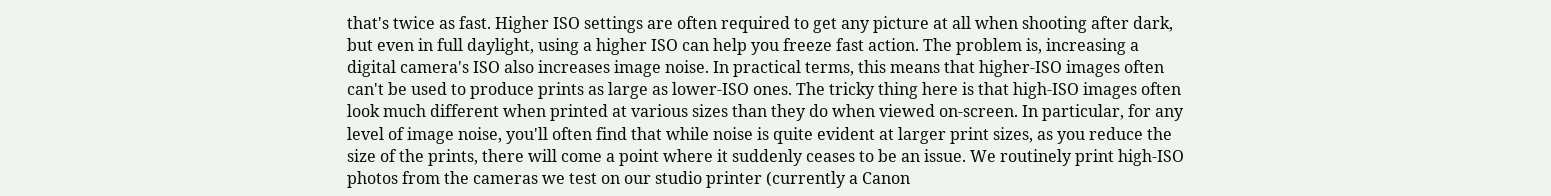that's twice as fast. Higher ISO settings are often required to get any picture at all when shooting after dark, but even in full daylight, using a higher ISO can help you freeze fast action. The problem is, increasing a digital camera's ISO also increases image noise. In practical terms, this means that higher-ISO images often can't be used to produce prints as large as lower-ISO ones. The tricky thing here is that high-ISO images often look much different when printed at various sizes than they do when viewed on-screen. In particular, for any level of image noise, you'll often find that while noise is quite evident at larger print sizes, as you reduce the size of the prints, there will come a point where it suddenly ceases to be an issue. We routinely print high-ISO photos from the cameras we test on our studio printer (currently a Canon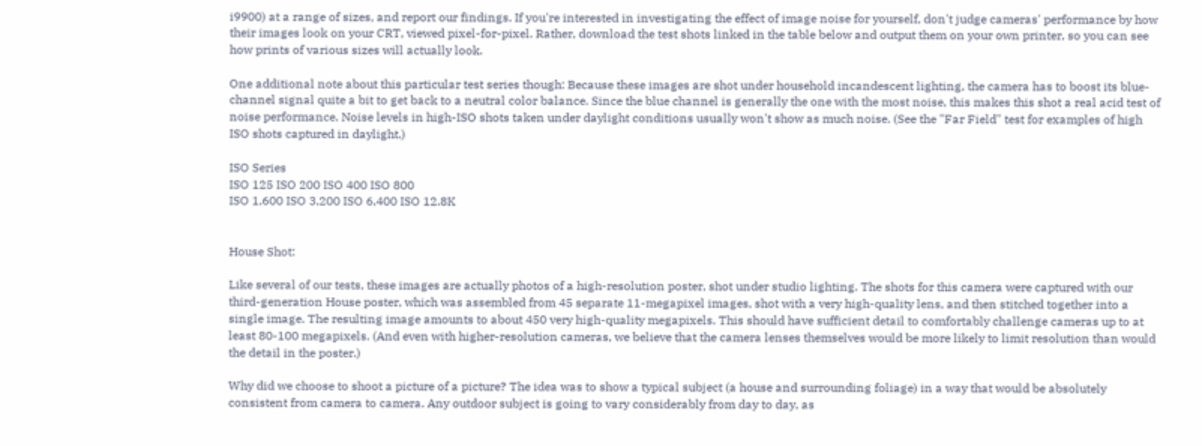i9900) at a range of sizes, and report our findings. If you're interested in investigating the effect of image noise for yourself, don't judge cameras' performance by how their images look on your CRT, viewed pixel-for-pixel. Rather, download the test shots linked in the table below and output them on your own printer, so you can see how prints of various sizes will actually look.

One additional note about this particular test series though: Because these images are shot under household incandescent lighting, the camera has to boost its blue-channel signal quite a bit to get back to a neutral color balance. Since the blue channel is generally the one with the most noise, this makes this shot a real acid test of noise performance. Noise levels in high-ISO shots taken under daylight conditions usually won't show as much noise. (See the "Far Field" test for examples of high ISO shots captured in daylight.)

ISO Series
ISO 125 ISO 200 ISO 400 ISO 800
ISO 1,600 ISO 3,200 ISO 6,400 ISO 12.8K


House Shot:

Like several of our tests, these images are actually photos of a high-resolution poster, shot under studio lighting. The shots for this camera were captured with our third-generation House poster, which was assembled from 45 separate 11-megapixel images, shot with a very high-quality lens, and then stitched together into a single image. The resulting image amounts to about 450 very high-quality megapixels. This should have sufficient detail to comfortably challenge cameras up to at least 80-100 megapixels. (And even with higher-resolution cameras, we believe that the camera lenses themselves would be more likely to limit resolution than would the detail in the poster.)

Why did we choose to shoot a picture of a picture? The idea was to show a typical subject (a house and surrounding foliage) in a way that would be absolutely consistent from camera to camera. Any outdoor subject is going to vary considerably from day to day, as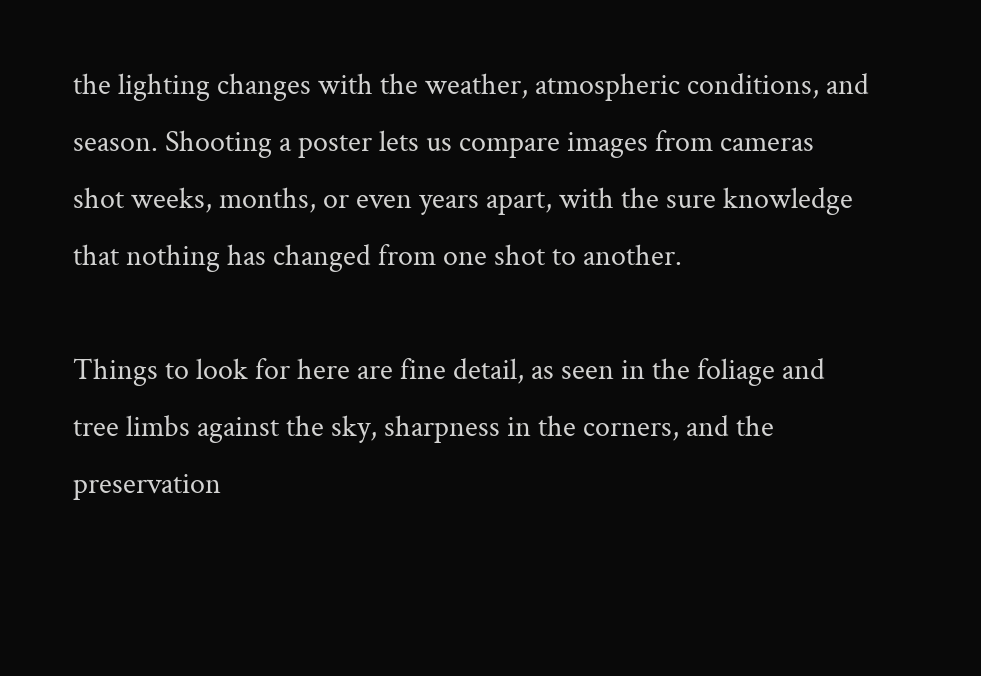the lighting changes with the weather, atmospheric conditions, and season. Shooting a poster lets us compare images from cameras shot weeks, months, or even years apart, with the sure knowledge that nothing has changed from one shot to another.

Things to look for here are fine detail, as seen in the foliage and tree limbs against the sky, sharpness in the corners, and the preservation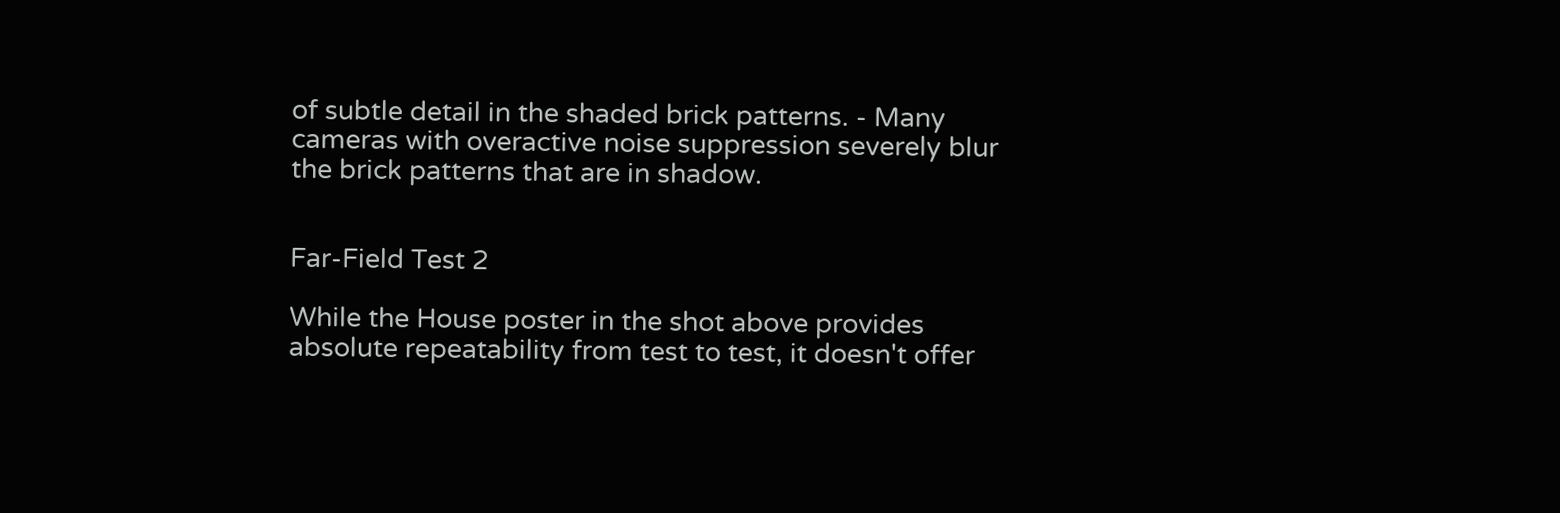of subtle detail in the shaded brick patterns. - Many cameras with overactive noise suppression severely blur the brick patterns that are in shadow.


Far-Field Test 2

While the House poster in the shot above provides absolute repeatability from test to test, it doesn't offer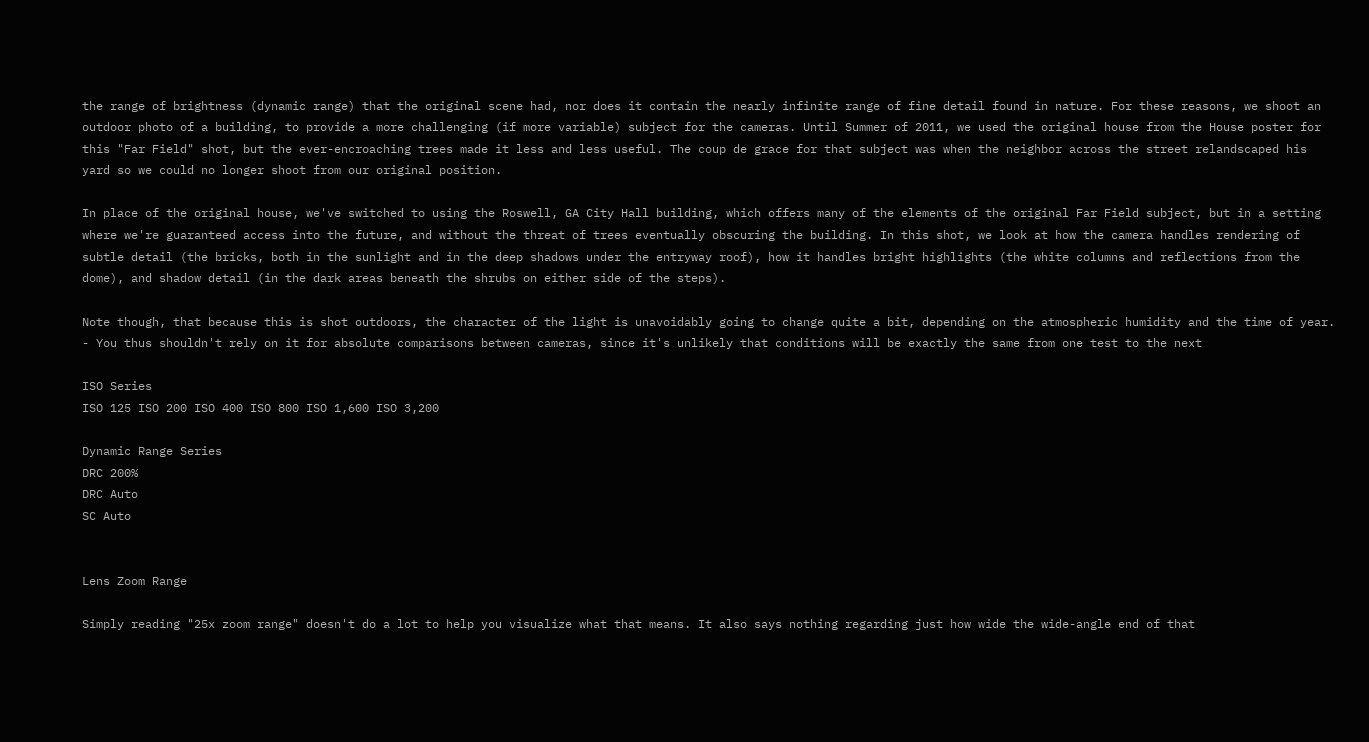the range of brightness (dynamic range) that the original scene had, nor does it contain the nearly infinite range of fine detail found in nature. For these reasons, we shoot an outdoor photo of a building, to provide a more challenging (if more variable) subject for the cameras. Until Summer of 2011, we used the original house from the House poster for this "Far Field" shot, but the ever-encroaching trees made it less and less useful. The coup de grace for that subject was when the neighbor across the street relandscaped his yard so we could no longer shoot from our original position.

In place of the original house, we've switched to using the Roswell, GA City Hall building, which offers many of the elements of the original Far Field subject, but in a setting where we're guaranteed access into the future, and without the threat of trees eventually obscuring the building. In this shot, we look at how the camera handles rendering of subtle detail (the bricks, both in the sunlight and in the deep shadows under the entryway roof), how it handles bright highlights (the white columns and reflections from the dome), and shadow detail (in the dark areas beneath the shrubs on either side of the steps).

Note though, that because this is shot outdoors, the character of the light is unavoidably going to change quite a bit, depending on the atmospheric humidity and the time of year. - You thus shouldn't rely on it for absolute comparisons between cameras, since it's unlikely that conditions will be exactly the same from one test to the next

ISO Series
ISO 125 ISO 200 ISO 400 ISO 800 ISO 1,600 ISO 3,200

Dynamic Range Series
DRC 200%
DRC Auto
SC Auto


Lens Zoom Range

Simply reading "25x zoom range" doesn't do a lot to help you visualize what that means. It also says nothing regarding just how wide the wide-angle end of that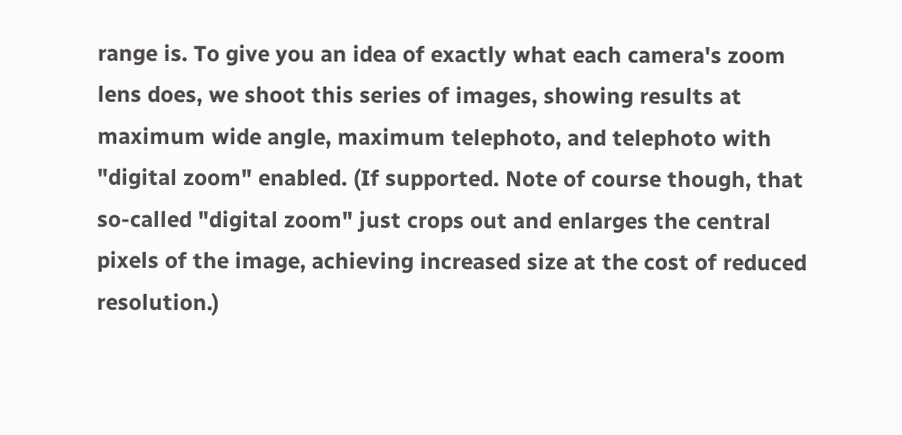range is. To give you an idea of exactly what each camera's zoom lens does, we shoot this series of images, showing results at maximum wide angle, maximum telephoto, and telephoto with "digital zoom" enabled. (If supported. Note of course though, that so-called "digital zoom" just crops out and enlarges the central pixels of the image, achieving increased size at the cost of reduced resolution.)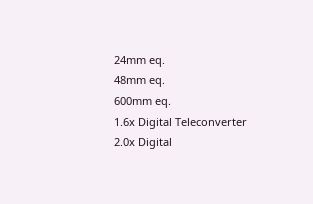24mm eq.
48mm eq.
600mm eq.
1.6x Digital Teleconverter
2.0x Digital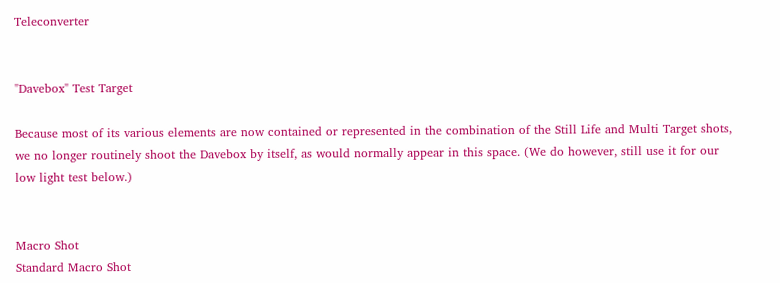Teleconverter


"Davebox" Test Target

Because most of its various elements are now contained or represented in the combination of the Still Life and Multi Target shots, we no longer routinely shoot the Davebox by itself, as would normally appear in this space. (We do however, still use it for our low light test below.)


Macro Shot
Standard Macro Shot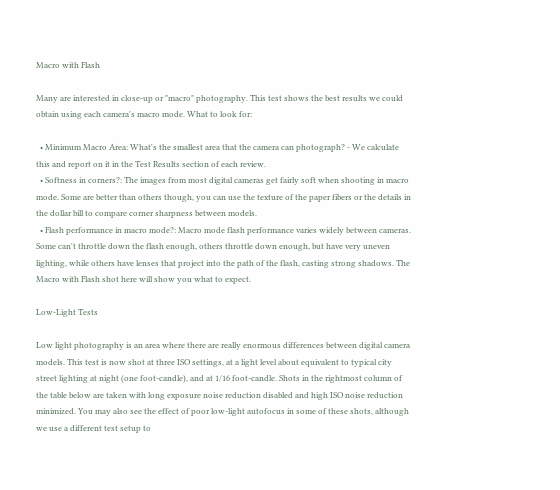Macro with Flash

Many are interested in close-up or "macro" photography. This test shows the best results we could obtain using each camera's macro mode. What to look for:

  • Minimum Macro Area: What's the smallest area that the camera can photograph? - We calculate this and report on it in the Test Results section of each review.
  • Softness in corners?: The images from most digital cameras get fairly soft when shooting in macro mode. Some are better than others though, you can use the texture of the paper fibers or the details in the dollar bill to compare corner sharpness between models.
  • Flash performance in macro mode?: Macro mode flash performance varies widely between cameras. Some can't throttle down the flash enough, others throttle down enough, but have very uneven lighting, while others have lenses that project into the path of the flash, casting strong shadows. The Macro with Flash shot here will show you what to expect.

Low-Light Tests

Low light photography is an area where there are really enormous differences between digital camera models. This test is now shot at three ISO settings, at a light level about equivalent to typical city street lighting at night (one foot-candle), and at 1/16 foot-candle. Shots in the rightmost column of the table below are taken with long exposure noise reduction disabled and high ISO noise reduction minimized. You may also see the effect of poor low-light autofocus in some of these shots, although we use a different test setup to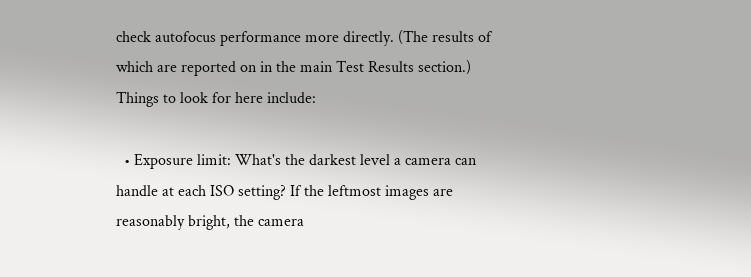check autofocus performance more directly. (The results of which are reported on in the main Test Results section.) Things to look for here include:

  • Exposure limit: What's the darkest level a camera can handle at each ISO setting? If the leftmost images are reasonably bright, the camera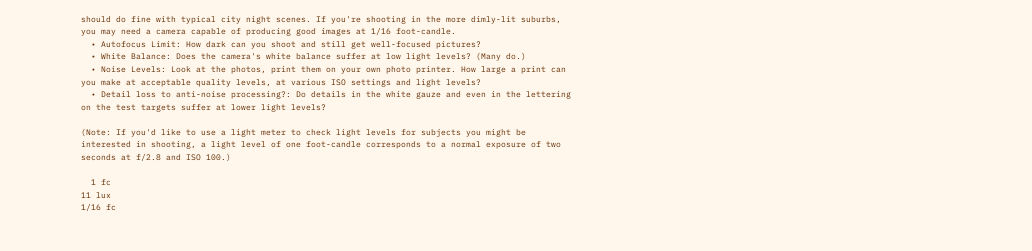should do fine with typical city night scenes. If you're shooting in the more dimly-lit suburbs, you may need a camera capable of producing good images at 1/16 foot-candle.
  • Autofocus Limit: How dark can you shoot and still get well-focused pictures?
  • White Balance: Does the camera's white balance suffer at low light levels? (Many do.)
  • Noise Levels: Look at the photos, print them on your own photo printer. How large a print can you make at acceptable quality levels, at various ISO settings and light levels?
  • Detail loss to anti-noise processing?: Do details in the white gauze and even in the lettering on the test targets suffer at lower light levels?

(Note: If you'd like to use a light meter to check light levels for subjects you might be interested in shooting, a light level of one foot-candle corresponds to a normal exposure of two seconds at f/2.8 and ISO 100.)

  1 fc
11 lux
1/16 fc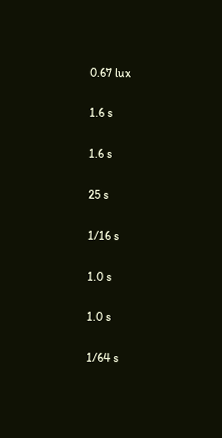0.67 lux

1.6 s

1.6 s

25 s

1/16 s

1.0 s

1.0 s

1/64 s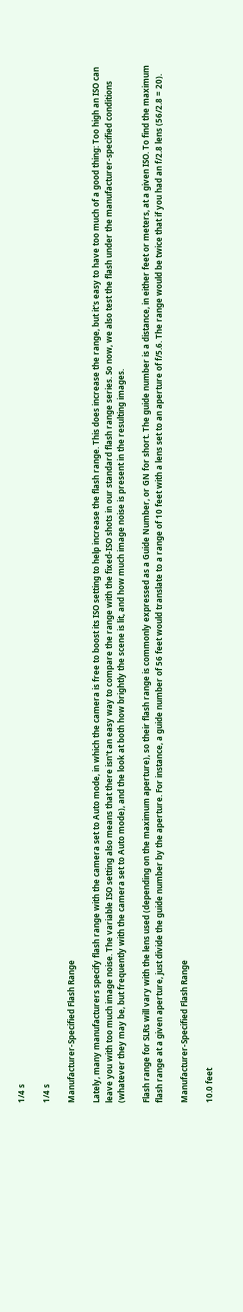1/4 s

1/4 s

Manufacturer-Specified Flash Range

Lately, many manufacturers specify flash range with the camera set to Auto mode, in which the camera is free to boost its ISO setting to help increase the flash range. This does increase the range, but it's easy to have too much of a good thing: Too high an ISO can leave you with too much image noise. The variable ISO setting also means that there isn't an easy way to compare the range with the fixed-ISO shots in our standard flash range series. So now, we also test the flash under the manufacturer-specified conditions (whatever they may be, but frequently with the camera set to Auto mode), and the look at both how brightly the scene is lit, and how much image noise is present in the resulting images.

Flash range for SLRs will vary with the lens used (depending on the maximum aperture), so their flash range is commonly expressed as a Guide Number, or GN for short. The guide number is a distance, in either feet or meters, at a given ISO. To find the maximum flash range at a given aperture, just divide the guide number by the aperture. For instance, a guide number of 56 feet would translate to a range of 10 feet with a lens set to an aperture of f/5.6. The range would be twice that if you had an f/2.8 lens (56/2.8 = 20).

Manufacturer-Specified Flash Range

10.0 feet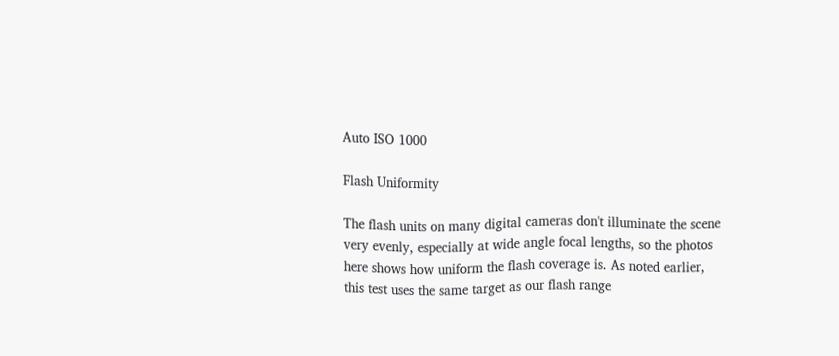Auto ISO 1000

Flash Uniformity

The flash units on many digital cameras don't illuminate the scene very evenly, especially at wide angle focal lengths, so the photos here shows how uniform the flash coverage is. As noted earlier, this test uses the same target as our flash range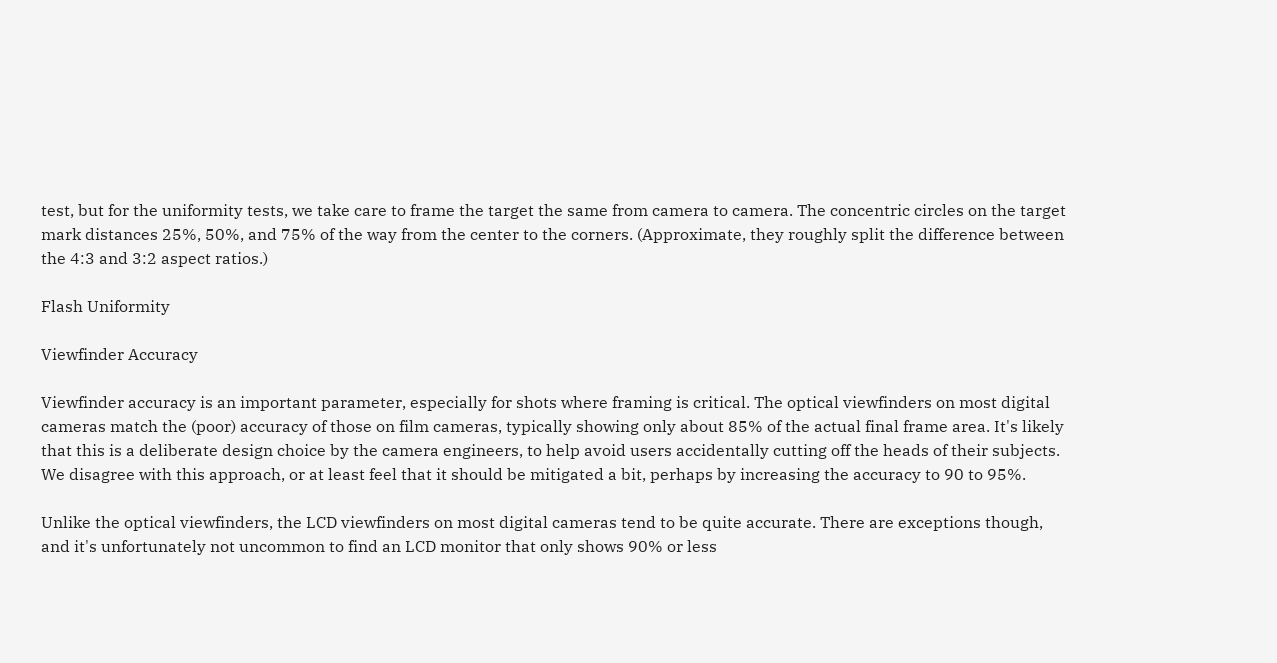test, but for the uniformity tests, we take care to frame the target the same from camera to camera. The concentric circles on the target mark distances 25%, 50%, and 75% of the way from the center to the corners. (Approximate, they roughly split the difference between the 4:3 and 3:2 aspect ratios.)

Flash Uniformity

Viewfinder Accuracy

Viewfinder accuracy is an important parameter, especially for shots where framing is critical. The optical viewfinders on most digital cameras match the (poor) accuracy of those on film cameras, typically showing only about 85% of the actual final frame area. It's likely that this is a deliberate design choice by the camera engineers, to help avoid users accidentally cutting off the heads of their subjects. We disagree with this approach, or at least feel that it should be mitigated a bit, perhaps by increasing the accuracy to 90 to 95%.

Unlike the optical viewfinders, the LCD viewfinders on most digital cameras tend to be quite accurate. There are exceptions though, and it's unfortunately not uncommon to find an LCD monitor that only shows 90% or less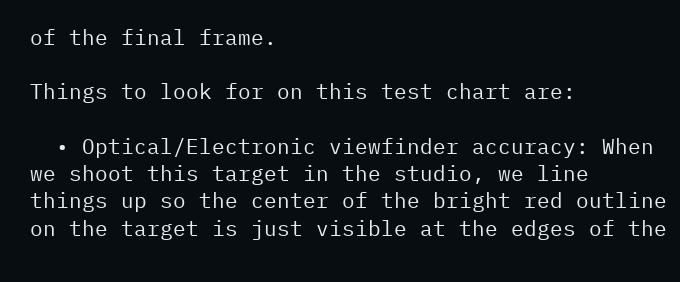of the final frame.

Things to look for on this test chart are:

  • Optical/Electronic viewfinder accuracy: When we shoot this target in the studio, we line things up so the center of the bright red outline on the target is just visible at the edges of the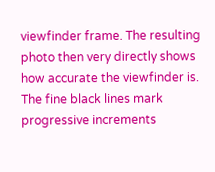viewfinder frame. The resulting photo then very directly shows how accurate the viewfinder is. The fine black lines mark progressive increments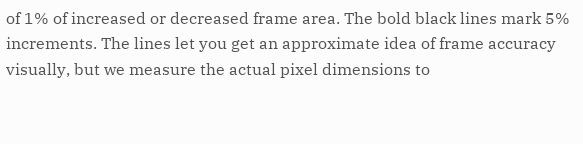of 1% of increased or decreased frame area. The bold black lines mark 5% increments. The lines let you get an approximate idea of frame accuracy visually, but we measure the actual pixel dimensions to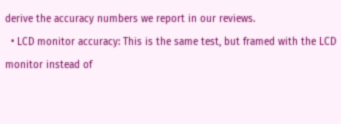derive the accuracy numbers we report in our reviews.
  • LCD monitor accuracy: This is the same test, but framed with the LCD monitor instead of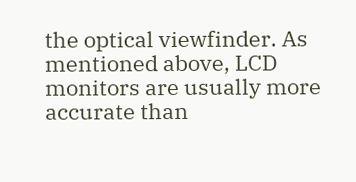the optical viewfinder. As mentioned above, LCD monitors are usually more accurate than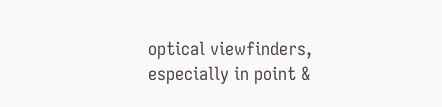optical viewfinders, especially in point &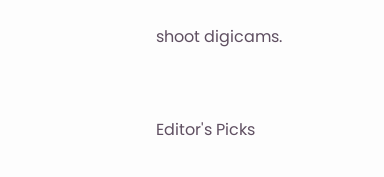shoot digicams.


Editor's Picks